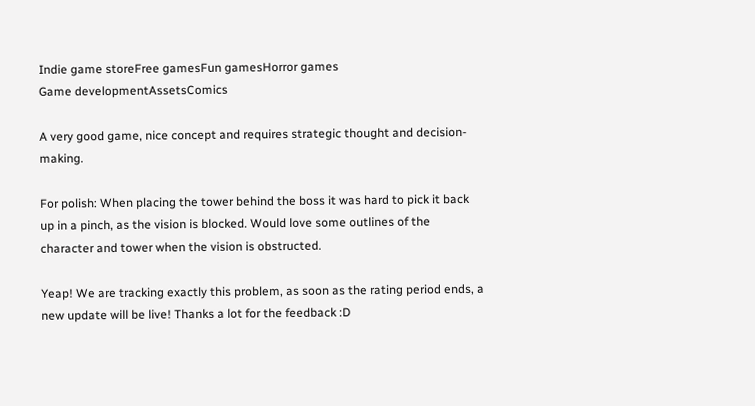Indie game storeFree gamesFun gamesHorror games
Game developmentAssetsComics

A very good game, nice concept and requires strategic thought and decision-making.

For polish: When placing the tower behind the boss it was hard to pick it back up in a pinch, as the vision is blocked. Would love some outlines of the character and tower when the vision is obstructed.

Yeap! We are tracking exactly this problem, as soon as the rating period ends, a new update will be live! Thanks a lot for the feedback :D